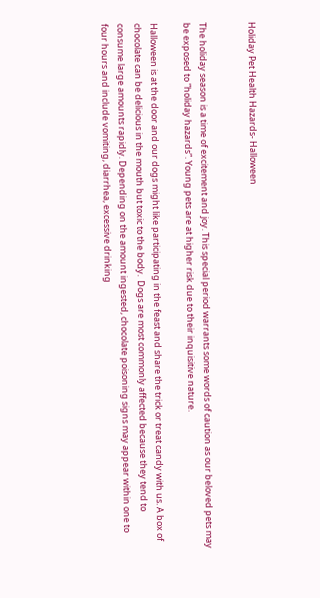Holiday Pet Health Hazards- Halloween


The holiday season is a time of excitement and joy. This special period warrants some words of caution as our beloved pets may be exposed to ”holiday hazards”. Young pets are at higher risk due to their inquisitive nature.

Halloween is at the door and our dogs might like participating in the feast and share the trick or treat candy with us. A box of chocolate can be delicious in the mouth but toxic to the body.  Dogs are most commonly affected because they tend to consume large amounts rapidly. Depending on the amount ingested, chocolate poisoning signs may appear within one to four hours and include vomiting, diarrhea, excessive drinking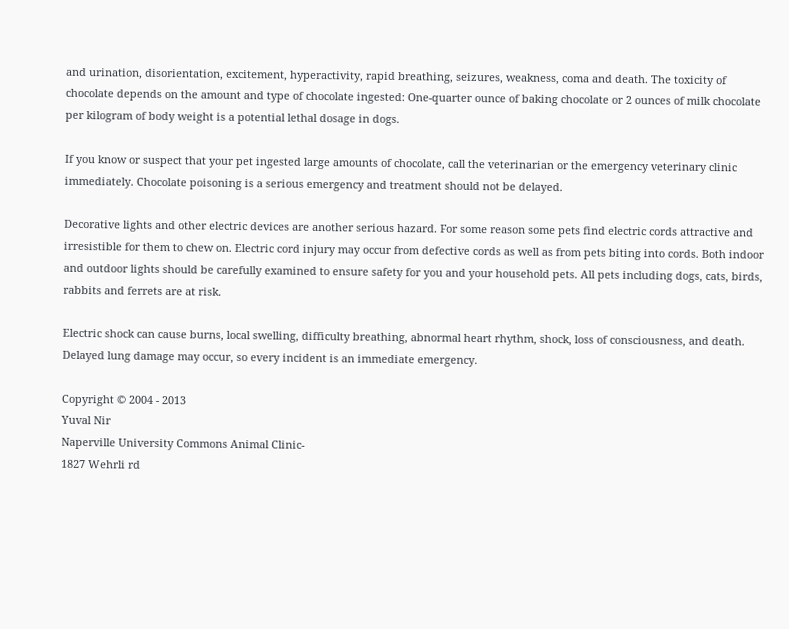and urination, disorientation, excitement, hyperactivity, rapid breathing, seizures, weakness, coma and death. The toxicity of chocolate depends on the amount and type of chocolate ingested: One-quarter ounce of baking chocolate or 2 ounces of milk chocolate per kilogram of body weight is a potential lethal dosage in dogs.

If you know or suspect that your pet ingested large amounts of chocolate, call the veterinarian or the emergency veterinary clinic immediately. Chocolate poisoning is a serious emergency and treatment should not be delayed.

Decorative lights and other electric devices are another serious hazard. For some reason some pets find electric cords attractive and irresistible for them to chew on. Electric cord injury may occur from defective cords as well as from pets biting into cords. Both indoor and outdoor lights should be carefully examined to ensure safety for you and your household pets. All pets including dogs, cats, birds, rabbits and ferrets are at risk.

Electric shock can cause burns, local swelling, difficulty breathing, abnormal heart rhythm, shock, loss of consciousness, and death. Delayed lung damage may occur, so every incident is an immediate emergency.

Copyright © 2004 - 2013
Yuval Nir
Naperville University Commons Animal Clinic-
1827 Wehrli rd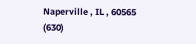Naperville , IL , 60565
(630)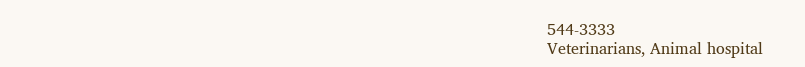544-3333
Veterinarians, Animal hospital